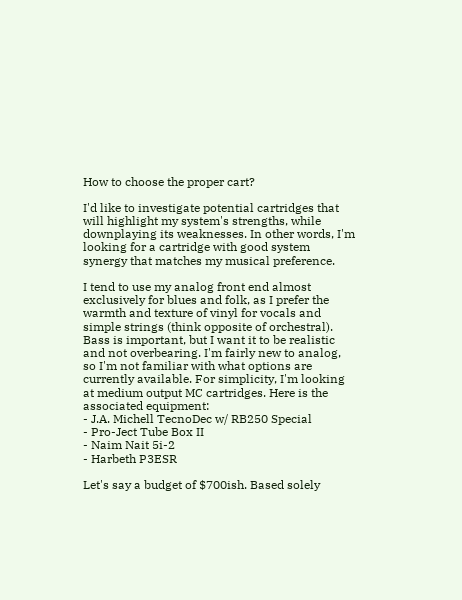How to choose the proper cart?

I'd like to investigate potential cartridges that will highlight my system's strengths, while downplaying its weaknesses. In other words, I'm looking for a cartridge with good system synergy that matches my musical preference.

I tend to use my analog front end almost exclusively for blues and folk, as I prefer the warmth and texture of vinyl for vocals and simple strings (think opposite of orchestral). Bass is important, but I want it to be realistic and not overbearing. I'm fairly new to analog, so I'm not familiar with what options are currently available. For simplicity, I'm looking at medium output MC cartridges. Here is the associated equipment:
- J.A. Michell TecnoDec w/ RB250 Special
- Pro-Ject Tube Box II
- Naim Nait 5i-2
- Harbeth P3ESR

Let's say a budget of $700ish. Based solely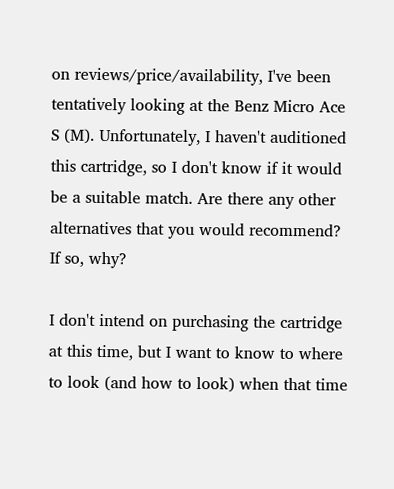on reviews/price/availability, I've been tentatively looking at the Benz Micro Ace S (M). Unfortunately, I haven't auditioned this cartridge, so I don't know if it would be a suitable match. Are there any other alternatives that you would recommend? If so, why?

I don't intend on purchasing the cartridge at this time, but I want to know to where to look (and how to look) when that time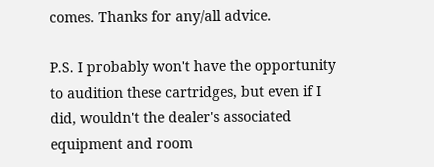comes. Thanks for any/all advice.

P.S. I probably won't have the opportunity to audition these cartridges, but even if I did, wouldn't the dealer's associated equipment and room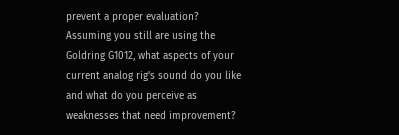prevent a proper evaluation?
Assuming you still are using the Goldring G1012, what aspects of your current analog rig's sound do you like and what do you perceive as weaknesses that need improvement?